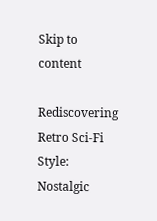Skip to content

Rediscovering Retro Sci-Fi Style: Nostalgic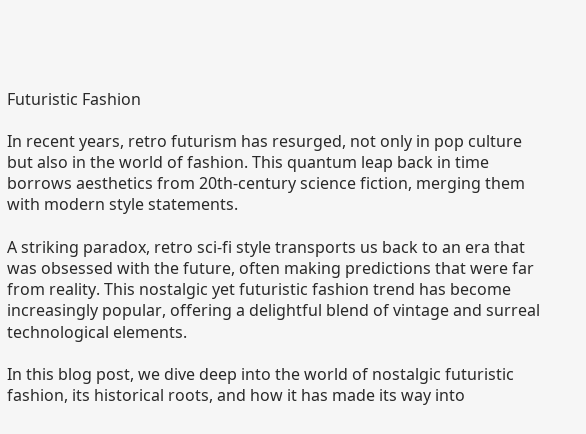Futuristic Fashion

In recent years, retro futurism has resurged, not only in pop culture but also in the world of fashion. This quantum leap back in time borrows aesthetics from 20th-century science fiction, merging them with modern style statements.

A striking paradox, retro sci-fi style transports us back to an era that was obsessed with the future, often making predictions that were far from reality. This nostalgic yet futuristic fashion trend has become increasingly popular, offering a delightful blend of vintage and surreal technological elements.

In this blog post, we dive deep into the world of nostalgic futuristic fashion, its historical roots, and how it has made its way into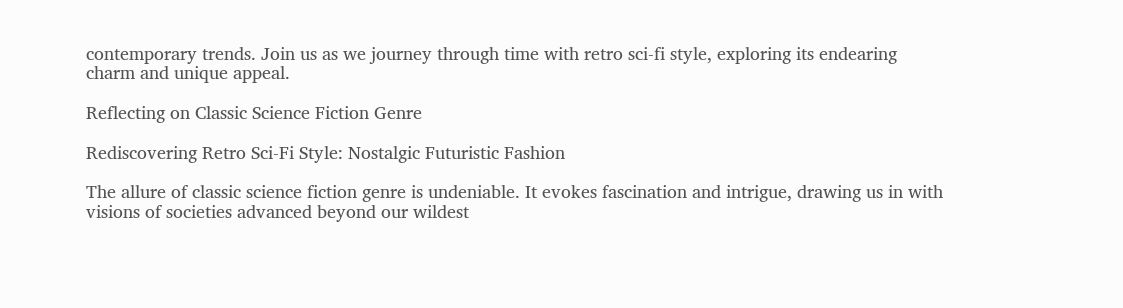contemporary trends. Join us as we journey through time with retro sci-fi style, exploring its endearing charm and unique appeal.

Reflecting on Classic Science Fiction Genre

Rediscovering Retro Sci-Fi Style: Nostalgic Futuristic Fashion

The allure of classic science fiction genre is undeniable. It evokes fascination and intrigue, drawing us in with visions of societies advanced beyond our wildest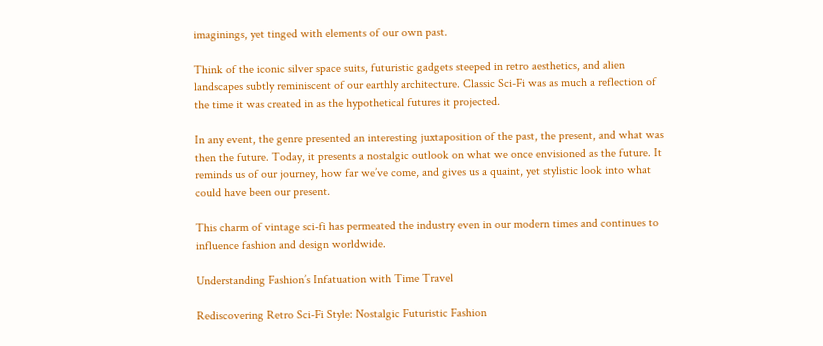imaginings, yet tinged with elements of our own past.

Think of the iconic silver space suits, futuristic gadgets steeped in retro aesthetics, and alien landscapes subtly reminiscent of our earthly architecture. Classic Sci-Fi was as much a reflection of the time it was created in as the hypothetical futures it projected.

In any event, the genre presented an interesting juxtaposition of the past, the present, and what was then the future. Today, it presents a nostalgic outlook on what we once envisioned as the future. It reminds us of our journey, how far we’ve come, and gives us a quaint, yet stylistic look into what could have been our present.

This charm of vintage sci-fi has permeated the industry even in our modern times and continues to influence fashion and design worldwide.

Understanding Fashion’s Infatuation with Time Travel

Rediscovering Retro Sci-Fi Style: Nostalgic Futuristic Fashion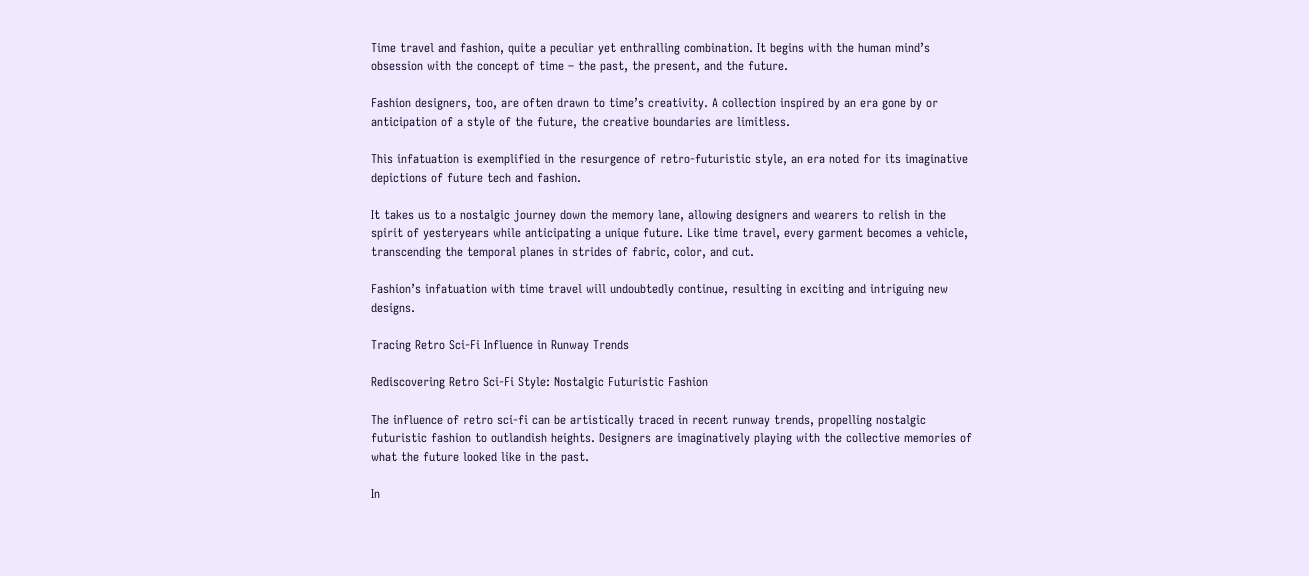Time travel and fashion, quite a peculiar yet enthralling combination. It begins with the human mind’s obsession with the concept of time – the past, the present, and the future.

Fashion designers, too, are often drawn to time’s creativity. A collection inspired by an era gone by or anticipation of a style of the future, the creative boundaries are limitless.

This infatuation is exemplified in the resurgence of retro-futuristic style, an era noted for its imaginative depictions of future tech and fashion.

It takes us to a nostalgic journey down the memory lane, allowing designers and wearers to relish in the spirit of yesteryears while anticipating a unique future. Like time travel, every garment becomes a vehicle, transcending the temporal planes in strides of fabric, color, and cut.

Fashion’s infatuation with time travel will undoubtedly continue, resulting in exciting and intriguing new designs.

Tracing Retro Sci-Fi Influence in Runway Trends

Rediscovering Retro Sci-Fi Style: Nostalgic Futuristic Fashion

The influence of retro sci-fi can be artistically traced in recent runway trends, propelling nostalgic futuristic fashion to outlandish heights. Designers are imaginatively playing with the collective memories of what the future looked like in the past.

In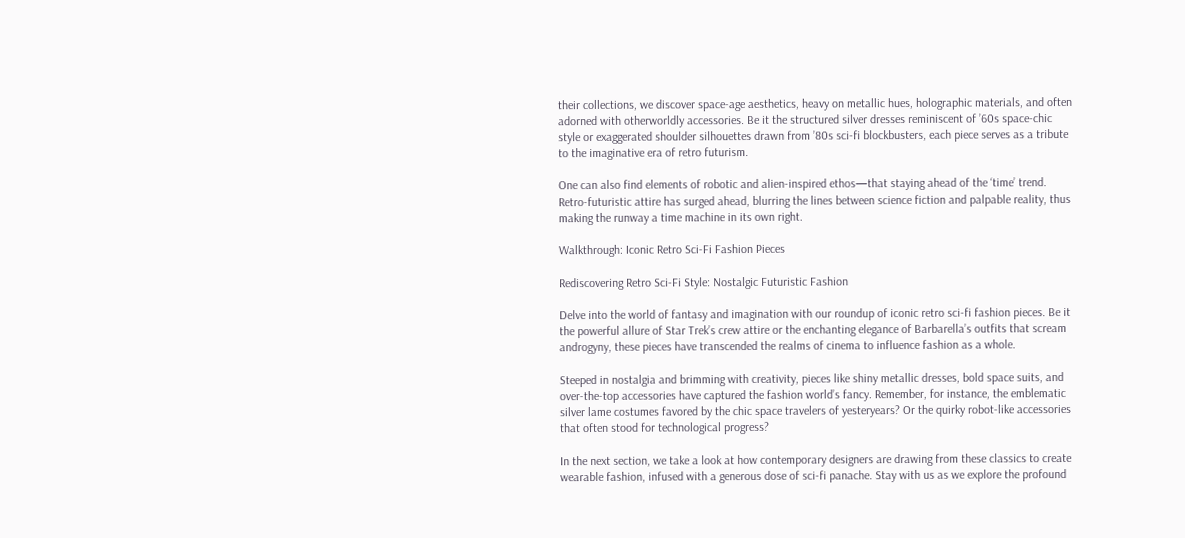their collections, we discover space-age aesthetics, heavy on metallic hues, holographic materials, and often adorned with otherworldly accessories. Be it the structured silver dresses reminiscent of ’60s space-chic style or exaggerated shoulder silhouettes drawn from ’80s sci-fi blockbusters, each piece serves as a tribute to the imaginative era of retro futurism.

One can also find elements of robotic and alien-inspired ethos—that staying ahead of the ‘time’ trend. Retro-futuristic attire has surged ahead, blurring the lines between science fiction and palpable reality, thus making the runway a time machine in its own right.

Walkthrough: Iconic Retro Sci-Fi Fashion Pieces

Rediscovering Retro Sci-Fi Style: Nostalgic Futuristic Fashion

Delve into the world of fantasy and imagination with our roundup of iconic retro sci-fi fashion pieces. Be it the powerful allure of Star Trek’s crew attire or the enchanting elegance of Barbarella’s outfits that scream androgyny, these pieces have transcended the realms of cinema to influence fashion as a whole.

Steeped in nostalgia and brimming with creativity, pieces like shiny metallic dresses, bold space suits, and over-the-top accessories have captured the fashion world’s fancy. Remember, for instance, the emblematic silver lame costumes favored by the chic space travelers of yesteryears? Or the quirky robot-like accessories that often stood for technological progress?

In the next section, we take a look at how contemporary designers are drawing from these classics to create wearable fashion, infused with a generous dose of sci-fi panache. Stay with us as we explore the profound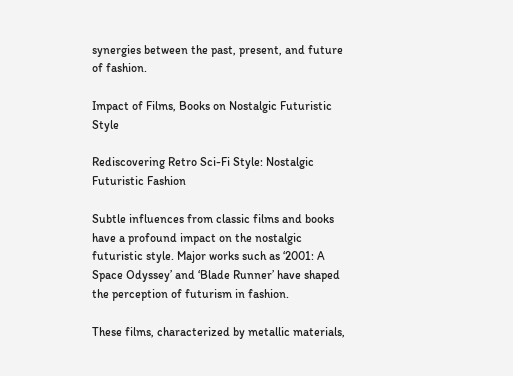synergies between the past, present, and future of fashion.

Impact of Films, Books on Nostalgic Futuristic Style

Rediscovering Retro Sci-Fi Style: Nostalgic Futuristic Fashion

Subtle influences from classic films and books have a profound impact on the nostalgic futuristic style. Major works such as ‘2001: A Space Odyssey’ and ‘Blade Runner’ have shaped the perception of futurism in fashion.

These films, characterized by metallic materials,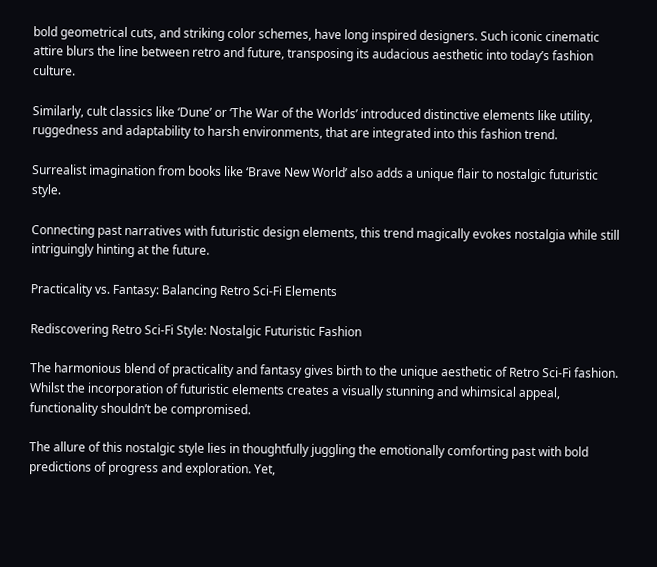bold geometrical cuts, and striking color schemes, have long inspired designers. Such iconic cinematic attire blurs the line between retro and future, transposing its audacious aesthetic into today’s fashion culture.

Similarly, cult classics like ‘Dune’ or ‘The War of the Worlds’ introduced distinctive elements like utility, ruggedness and adaptability to harsh environments, that are integrated into this fashion trend.

Surrealist imagination from books like ‘Brave New World’ also adds a unique flair to nostalgic futuristic style.

Connecting past narratives with futuristic design elements, this trend magically evokes nostalgia while still intriguingly hinting at the future.

Practicality vs. Fantasy: Balancing Retro Sci-Fi Elements

Rediscovering Retro Sci-Fi Style: Nostalgic Futuristic Fashion

The harmonious blend of practicality and fantasy gives birth to the unique aesthetic of Retro Sci-Fi fashion. Whilst the incorporation of futuristic elements creates a visually stunning and whimsical appeal, functionality shouldn’t be compromised.

The allure of this nostalgic style lies in thoughtfully juggling the emotionally comforting past with bold predictions of progress and exploration. Yet,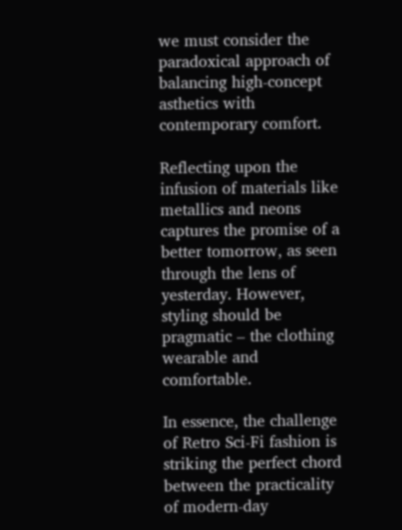we must consider the paradoxical approach of balancing high-concept asthetics with contemporary comfort.

Reflecting upon the infusion of materials like metallics and neons captures the promise of a better tomorrow, as seen through the lens of yesterday. However, styling should be pragmatic – the clothing wearable and comfortable.

In essence, the challenge of Retro Sci-Fi fashion is striking the perfect chord between the practicality of modern-day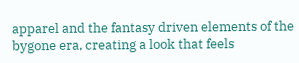apparel and the fantasy driven elements of the bygone era, creating a look that feels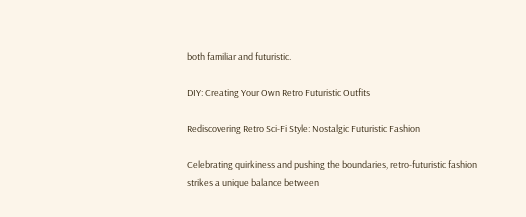both familiar and futuristic.

DIY: Creating Your Own Retro Futuristic Outfits

Rediscovering Retro Sci-Fi Style: Nostalgic Futuristic Fashion

Celebrating quirkiness and pushing the boundaries, retro-futuristic fashion strikes a unique balance between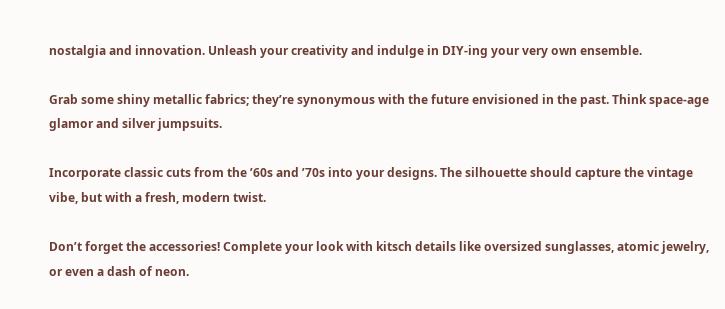nostalgia and innovation. Unleash your creativity and indulge in DIY-ing your very own ensemble.

Grab some shiny metallic fabrics; they’re synonymous with the future envisioned in the past. Think space-age glamor and silver jumpsuits.

Incorporate classic cuts from the ’60s and ’70s into your designs. The silhouette should capture the vintage vibe, but with a fresh, modern twist.

Don’t forget the accessories! Complete your look with kitsch details like oversized sunglasses, atomic jewelry, or even a dash of neon.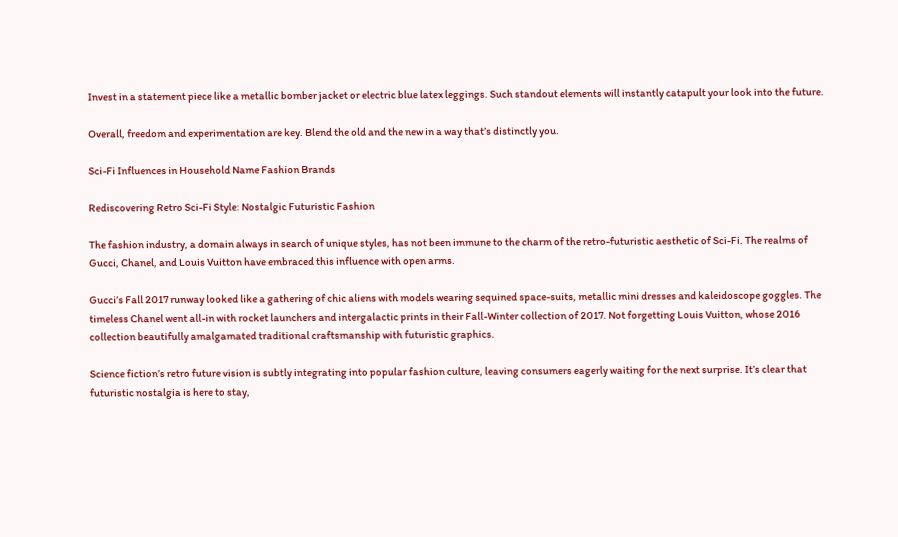Invest in a statement piece like a metallic bomber jacket or electric blue latex leggings. Such standout elements will instantly catapult your look into the future.

Overall, freedom and experimentation are key. Blend the old and the new in a way that’s distinctly you.

Sci-Fi Influences in Household Name Fashion Brands

Rediscovering Retro Sci-Fi Style: Nostalgic Futuristic Fashion

The fashion industry, a domain always in search of unique styles, has not been immune to the charm of the retro-futuristic aesthetic of Sci-Fi. The realms of Gucci, Chanel, and Louis Vuitton have embraced this influence with open arms.

Gucci’s Fall 2017 runway looked like a gathering of chic aliens with models wearing sequined space-suits, metallic mini dresses and kaleidoscope goggles. The timeless Chanel went all-in with rocket launchers and intergalactic prints in their Fall-Winter collection of 2017. Not forgetting Louis Vuitton, whose 2016 collection beautifully amalgamated traditional craftsmanship with futuristic graphics.

Science fiction’s retro future vision is subtly integrating into popular fashion culture, leaving consumers eagerly waiting for the next surprise. It’s clear that futuristic nostalgia is here to stay,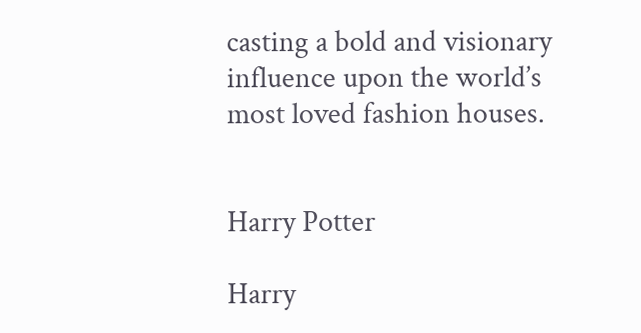casting a bold and visionary influence upon the world’s most loved fashion houses.


Harry Potter

Harry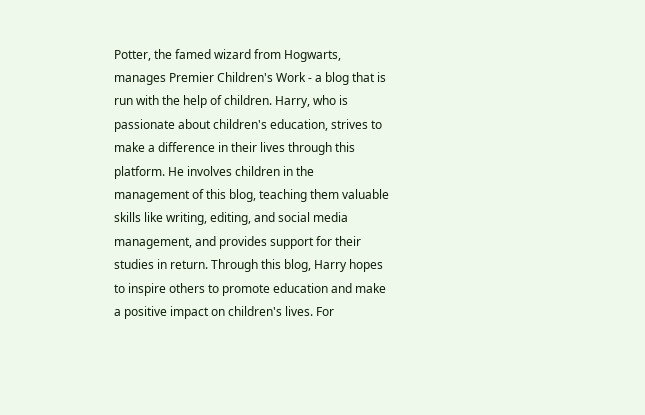Potter, the famed wizard from Hogwarts, manages Premier Children's Work - a blog that is run with the help of children. Harry, who is passionate about children's education, strives to make a difference in their lives through this platform. He involves children in the management of this blog, teaching them valuable skills like writing, editing, and social media management, and provides support for their studies in return. Through this blog, Harry hopes to inspire others to promote education and make a positive impact on children's lives. For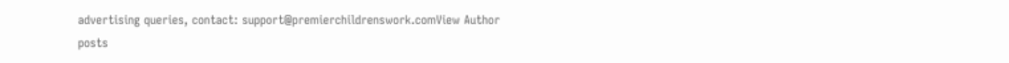advertising queries, contact: support@premierchildrenswork.comView Author posts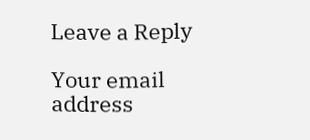Leave a Reply

Your email address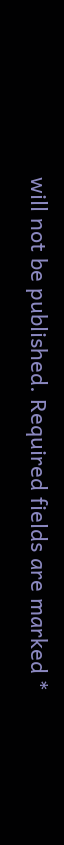will not be published. Required fields are marked *